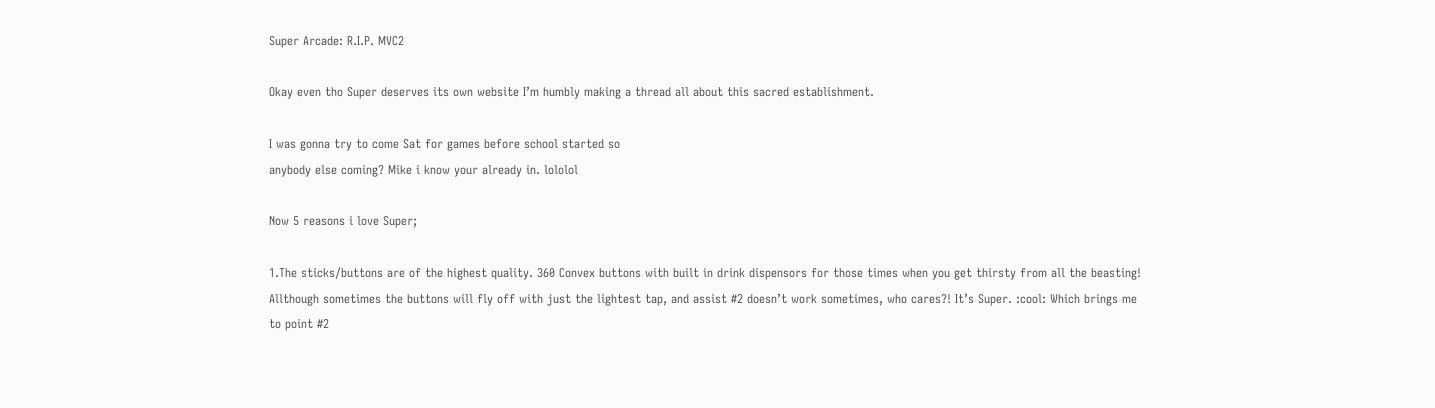Super Arcade: R.I.P. MVC2

Okay even tho Super deserves its own website I’m humbly making a thread all about this sacred establishment.

I was gonna try to come Sat for games before school started so
anybody else coming? Mike i know your already in. lololol

Now 5 reasons i love Super;

1.The sticks/buttons are of the highest quality. 360 Convex buttons with built in drink dispensors for those times when you get thirsty from all the beasting! Allthough sometimes the buttons will fly off with just the lightest tap, and assist #2 doesn’t work sometimes, who cares?! It’s Super. :cool: Which brings me to point #2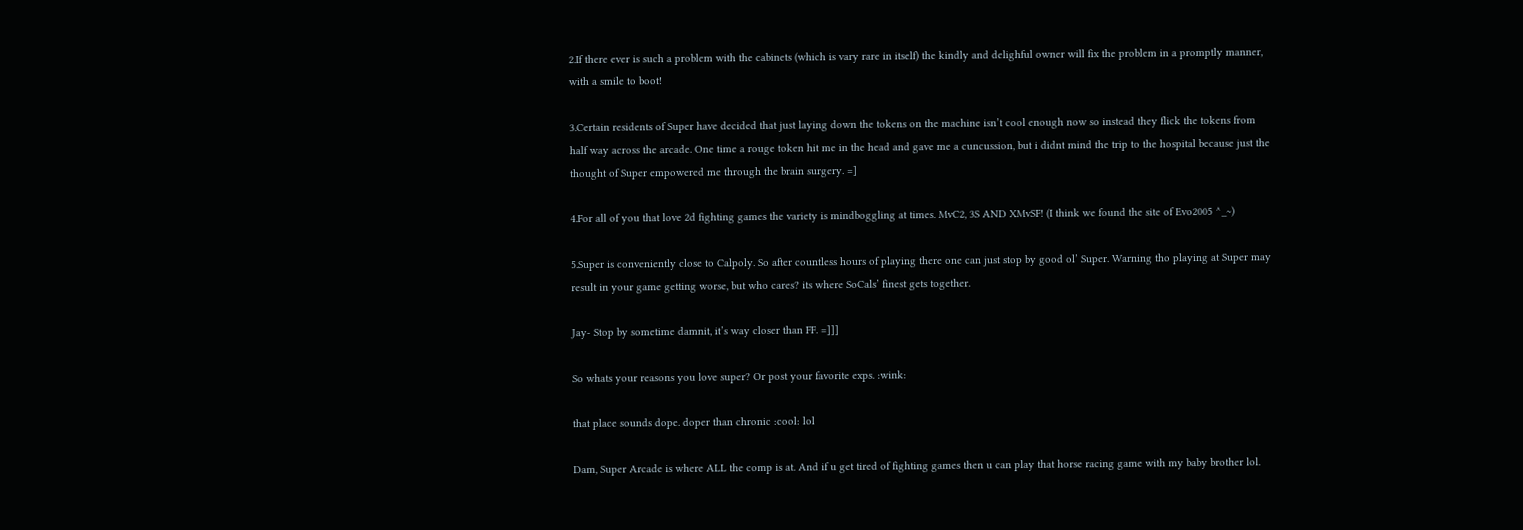2.If there ever is such a problem with the cabinets (which is vary rare in itself) the kindly and delighful owner will fix the problem in a promptly manner, with a smile to boot!

3.Certain residents of Super have decided that just laying down the tokens on the machine isn’t cool enough now so instead they flick the tokens from half way across the arcade. One time a rouge token hit me in the head and gave me a cuncussion, but i didnt mind the trip to the hospital because just the thought of Super empowered me through the brain surgery. =]

4.For all of you that love 2d fighting games the variety is mindboggling at times. MvC2, 3S AND XMvSF! (I think we found the site of Evo2005 ^_~)

5.Super is conveniently close to Calpoly. So after countless hours of playing there one can just stop by good ol’ Super. Warning tho playing at Super may result in your game getting worse, but who cares? its where SoCals’ finest gets together.

Jay- Stop by sometime damnit, it’s way closer than FF. =]]]

So whats your reasons you love super? Or post your favorite exps. :wink:

that place sounds dope. doper than chronic :cool: lol

Dam, Super Arcade is where ALL the comp is at. And if u get tired of fighting games then u can play that horse racing game with my baby brother lol.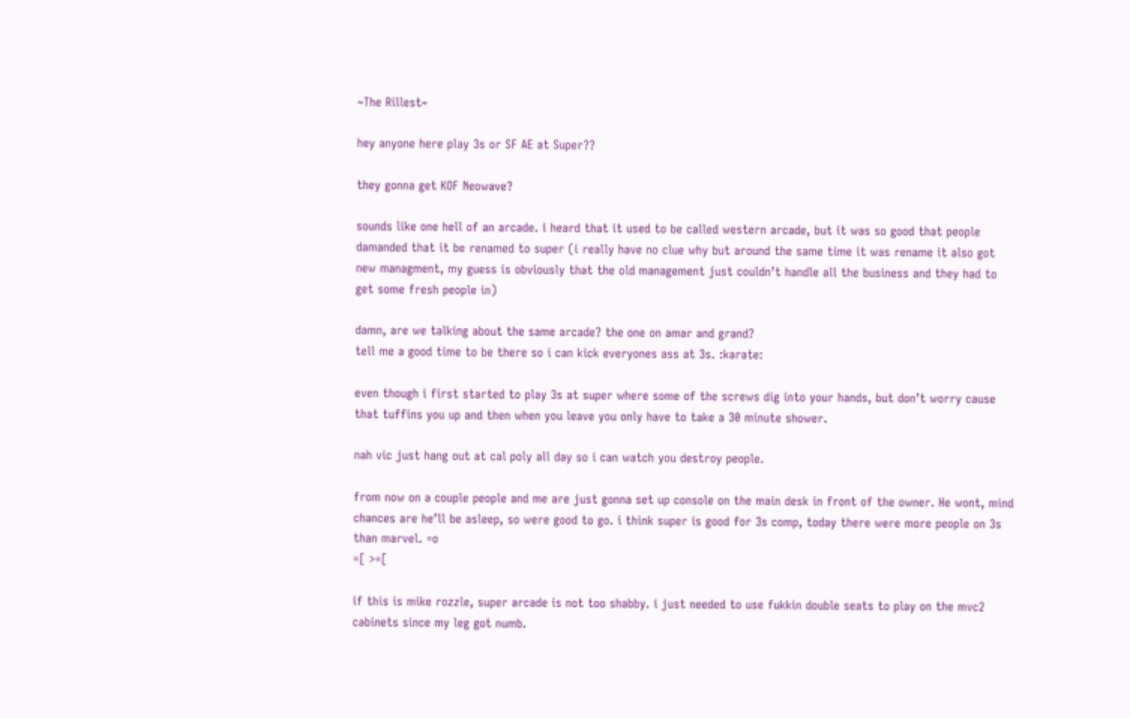~The Rillest~

hey anyone here play 3s or SF AE at Super??

they gonna get KOF Neowave?

sounds like one hell of an arcade. i heard that it used to be called western arcade, but it was so good that people damanded that it be renamed to super (i really have no clue why but around the same time it was rename it also got new managment, my guess is obviously that the old management just couldn’t handle all the business and they had to get some fresh people in)

damn, are we talking about the same arcade? the one on amar and grand?
tell me a good time to be there so i can kick everyones ass at 3s. :karate:

even though i first started to play 3s at super where some of the screws dig into your hands, but don’t worry cause that tuffins you up and then when you leave you only have to take a 30 minute shower.

nah vic just hang out at cal poly all day so i can watch you destroy people.

from now on a couple people and me are just gonna set up console on the main desk in front of the owner. He wont, mind chances are he’ll be asleep, so were good to go. i think super is good for 3s comp, today there were more people on 3s than marvel. =o
=[ >=[

if this is mike rozzle, super arcade is not too shabby. i just needed to use fukkin double seats to play on the mvc2 cabinets since my leg got numb.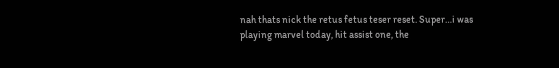nah thats nick the retus fetus teser reset. Super…i was playing marvel today, hit assist one, the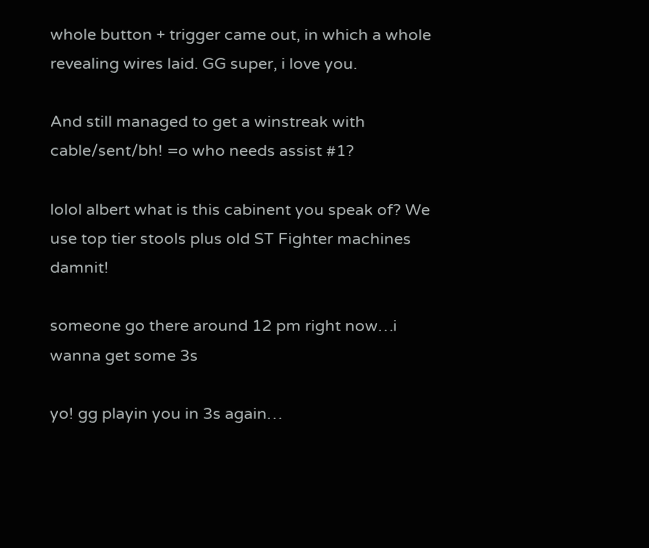whole button + trigger came out, in which a whole revealing wires laid. GG super, i love you.

And still managed to get a winstreak with cable/sent/bh! =o who needs assist #1?

lolol albert what is this cabinent you speak of? We use top tier stools plus old ST Fighter machines damnit!

someone go there around 12 pm right now…i wanna get some 3s

yo! gg playin you in 3s again…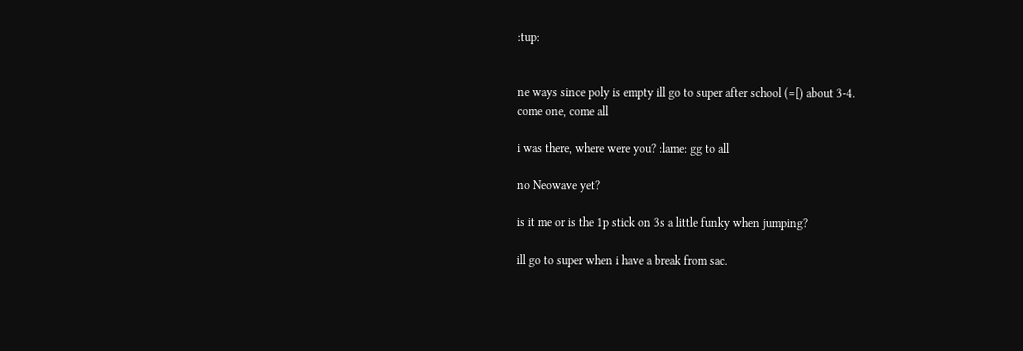:tup:


ne ways since poly is empty ill go to super after school (=[) about 3-4.
come one, come all

i was there, where were you? :lame: gg to all

no Neowave yet?

is it me or is the 1p stick on 3s a little funky when jumping?

ill go to super when i have a break from sac.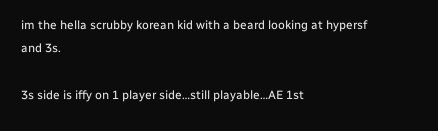im the hella scrubby korean kid with a beard looking at hypersf and 3s.

3s side is iffy on 1 player side…still playable…AE 1st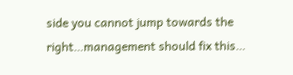side you cannot jump towards the right…management should fix this…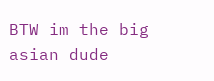BTW im the big asian dude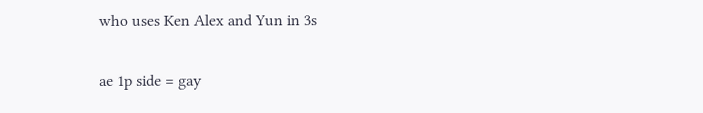who uses Ken Alex and Yun in 3s

ae 1p side = gay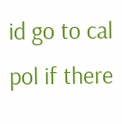id go to cal pol if there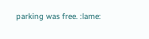parking was free. :lame: